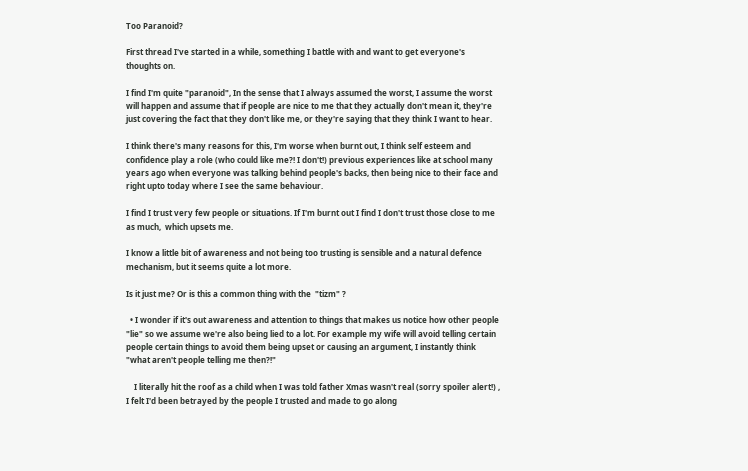Too Paranoid?

First thread I've started in a while, something I battle with and want to get everyone's thoughts on.

I find I'm quite "paranoid", In the sense that I always assumed the worst, I assume the worst will happen and assume that if people are nice to me that they actually don't mean it, they're just covering the fact that they don't like me, or they're saying that they think I want to hear.

I think there's many reasons for this, I'm worse when burnt out, I think self esteem and confidence play a role (who could like me?! I don't!) previous experiences like at school many years ago when everyone was talking behind people's backs, then being nice to their face and right upto today where I see the same behaviour.

I find I trust very few people or situations. If I'm burnt out I find I don't trust those close to me as much,  which upsets me.

I know a little bit of awareness and not being too trusting is sensible and a natural defence mechanism, but it seems quite a lot more.

Is it just me? Or is this a common thing with the  "tizm" ?

  • I wonder if it's out awareness and attention to things that makes us notice how other people "lie" so we assume we're also being lied to a lot. For example my wife will avoid telling certain people certain things to avoid them being upset or causing an argument, I instantly think "what aren't people telling me then?!"

    I literally hit the roof as a child when I was told father Xmas wasn't real (sorry spoiler alert!) , I felt I'd been betrayed by the people I trusted and made to go along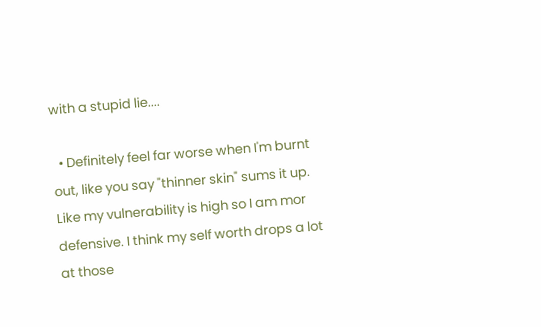with a stupid lie....

  • Definitely feel far worse when I'm burnt out, like you say "thinner skin" sums it up. Like my vulnerability is high so I am mor defensive. I think my self worth drops a lot at those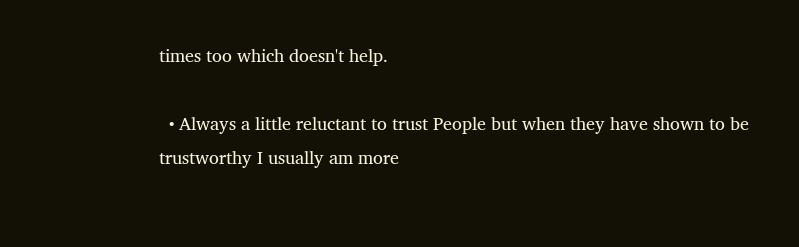times too which doesn't help.

  • Always a little reluctant to trust People but when they have shown to be trustworthy I usually am more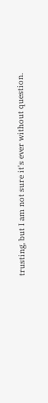trusting, but I am not sure it's ever without question.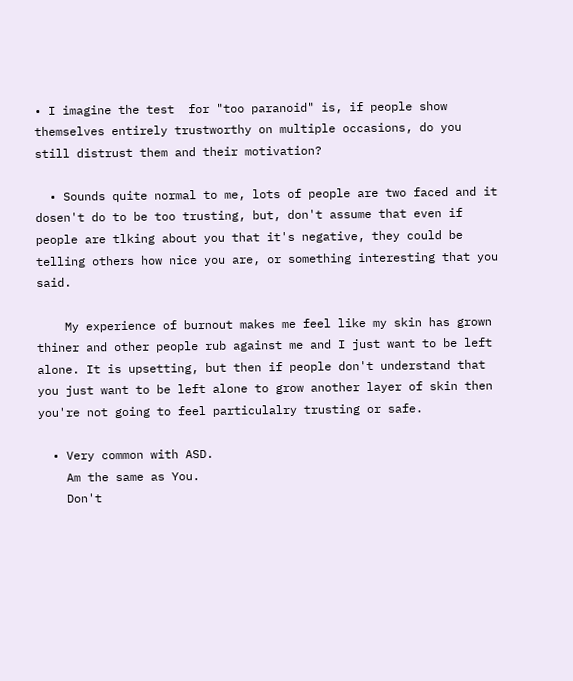• I imagine the test  for "too paranoid" is, if people show themselves entirely trustworthy on multiple occasions, do you still distrust them and their motivation?

  • Sounds quite normal to me, lots of people are two faced and it dosen't do to be too trusting, but, don't assume that even if people are tlking about you that it's negative, they could be telling others how nice you are, or something interesting that you said.

    My experience of burnout makes me feel like my skin has grown thiner and other people rub against me and I just want to be left alone. It is upsetting, but then if people don't understand that you just want to be left alone to grow another layer of skin then you're not going to feel particulalry trusting or safe.

  • Very common with ASD.
    Am the same as You.
    Don't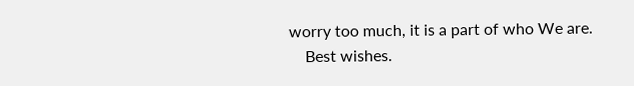worry too much, it is a part of who We are.
    Best wishes.